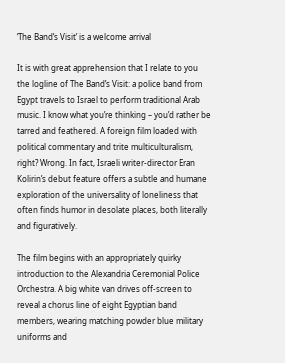‘The Band’s Visit’ is a welcome arrival

It is with great apprehension that I relate to you the logline of The Band’s Visit: a police band from Egypt travels to Israel to perform traditional Arab music. I know what you’re thinking – you’d rather be tarred and feathered. A foreign film loaded with political commentary and trite multiculturalism, right? Wrong. In fact, Israeli writer-director Eran Kolirin’s debut feature offers a subtle and humane exploration of the universality of loneliness that often finds humor in desolate places, both literally and figuratively.

The film begins with an appropriately quirky introduction to the Alexandria Ceremonial Police Orchestra. A big white van drives off-screen to reveal a chorus line of eight Egyptian band members, wearing matching powder blue military uniforms and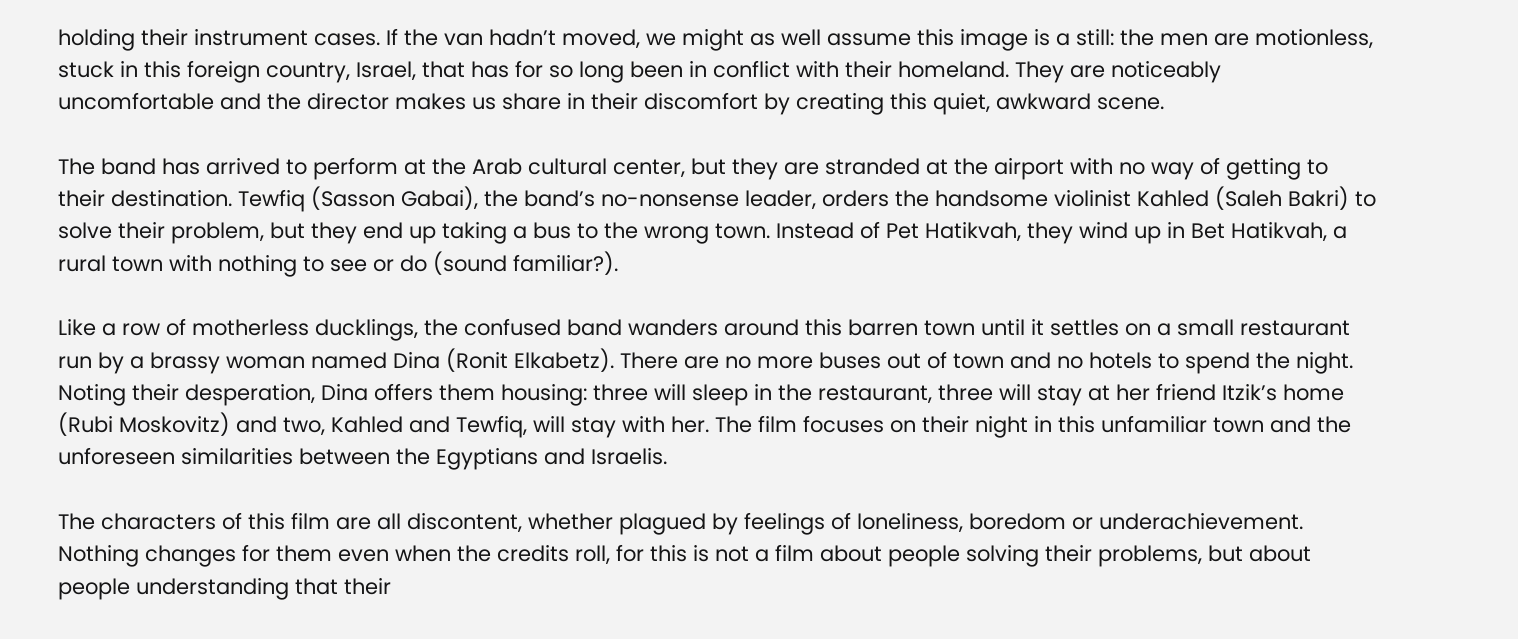holding their instrument cases. If the van hadn’t moved, we might as well assume this image is a still: the men are motionless, stuck in this foreign country, Israel, that has for so long been in conflict with their homeland. They are noticeably uncomfortable and the director makes us share in their discomfort by creating this quiet, awkward scene.

The band has arrived to perform at the Arab cultural center, but they are stranded at the airport with no way of getting to their destination. Tewfiq (Sasson Gabai), the band’s no-nonsense leader, orders the handsome violinist Kahled (Saleh Bakri) to solve their problem, but they end up taking a bus to the wrong town. Instead of Pet Hatikvah, they wind up in Bet Hatikvah, a rural town with nothing to see or do (sound familiar?).

Like a row of motherless ducklings, the confused band wanders around this barren town until it settles on a small restaurant run by a brassy woman named Dina (Ronit Elkabetz). There are no more buses out of town and no hotels to spend the night. Noting their desperation, Dina offers them housing: three will sleep in the restaurant, three will stay at her friend Itzik’s home (Rubi Moskovitz) and two, Kahled and Tewfiq, will stay with her. The film focuses on their night in this unfamiliar town and the unforeseen similarities between the Egyptians and Israelis.

The characters of this film are all discontent, whether plagued by feelings of loneliness, boredom or underachievement. Nothing changes for them even when the credits roll, for this is not a film about people solving their problems, but about people understanding that their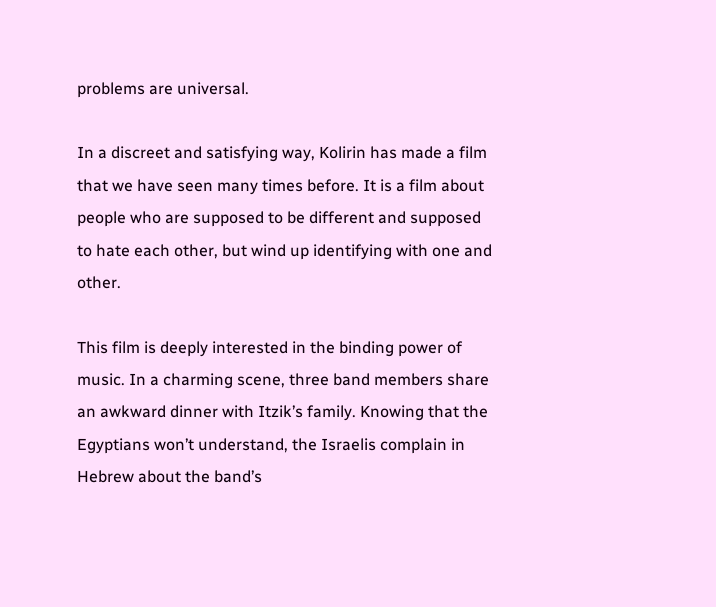problems are universal.

In a discreet and satisfying way, Kolirin has made a film that we have seen many times before. It is a film about people who are supposed to be different and supposed to hate each other, but wind up identifying with one and other.

This film is deeply interested in the binding power of music. In a charming scene, three band members share an awkward dinner with Itzik’s family. Knowing that the Egyptians won’t understand, the Israelis complain in Hebrew about the band’s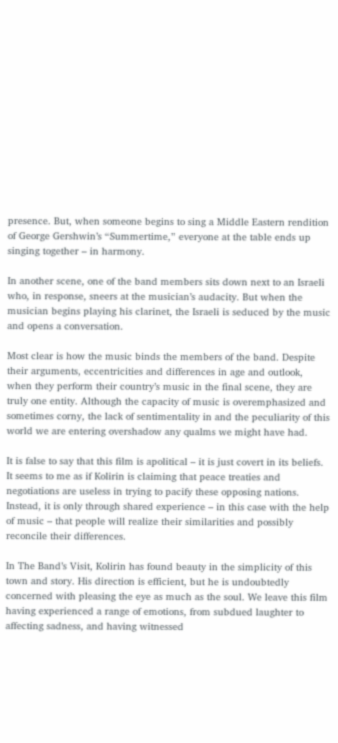presence. But, when someone begins to sing a Middle Eastern rendition of George Gershwin’s “Summertime,” everyone at the table ends up singing together – in harmony.

In another scene, one of the band members sits down next to an Israeli who, in response, sneers at the musician’s audacity. But when the musician begins playing his clarinet, the Israeli is seduced by the music and opens a conversation.

Most clear is how the music binds the members of the band. Despite their arguments, eccentricities and differences in age and outlook, when they perform their country’s music in the final scene, they are truly one entity. Although the capacity of music is overemphasized and sometimes corny, the lack of sentimentality in and the peculiarity of this world we are entering overshadow any qualms we might have had.

It is false to say that this film is apolitical – it is just covert in its beliefs. It seems to me as if Kolirin is claiming that peace treaties and negotiations are useless in trying to pacify these opposing nations. Instead, it is only through shared experience – in this case with the help of music – that people will realize their similarities and possibly reconcile their differences.

In The Band’s Visit, Kolirin has found beauty in the simplicity of this town and story. His direction is efficient, but he is undoubtedly concerned with pleasing the eye as much as the soul. We leave this film having experienced a range of emotions, from subdued laughter to affecting sadness, and having witnessed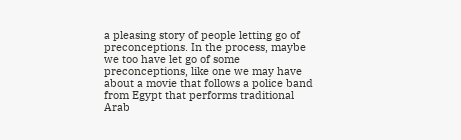a pleasing story of people letting go of preconceptions. In the process, maybe we too have let go of some preconceptions, like one we may have about a movie that follows a police band from Egypt that performs traditional Arab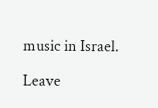music in Israel.

Leave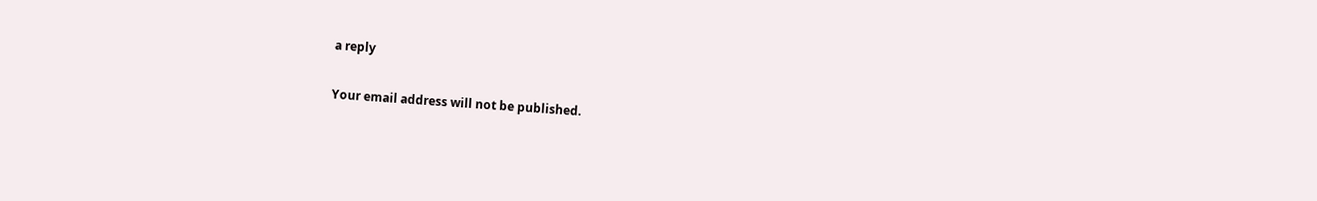a reply

Your email address will not be published.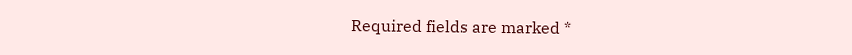Required fields are marked *